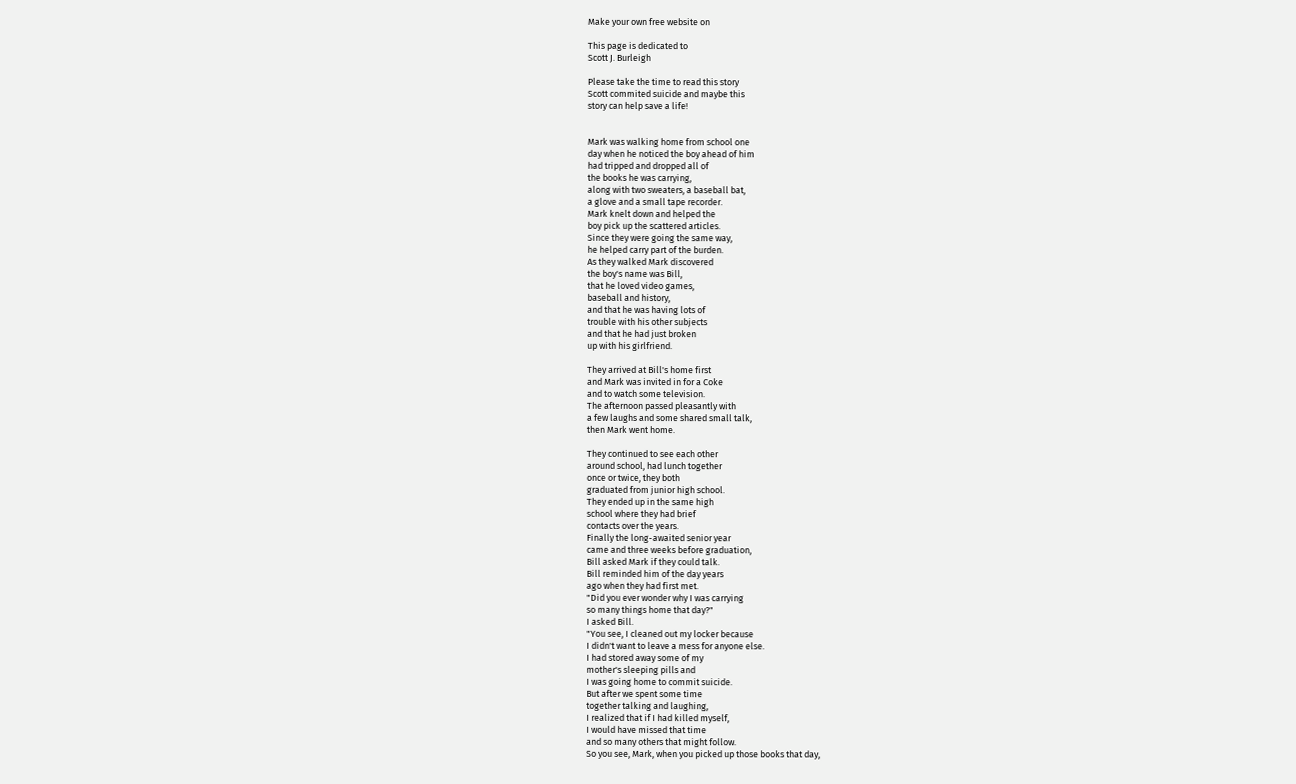Make your own free website on

This page is dedicated to
Scott J. Burleigh

Please take the time to read this story
Scott commited suicide and maybe this
story can help save a life!


Mark was walking home from school one
day when he noticed the boy ahead of him
had tripped and dropped all of
the books he was carrying,
along with two sweaters, a baseball bat,
a glove and a small tape recorder.
Mark knelt down and helped the
boy pick up the scattered articles.
Since they were going the same way,
he helped carry part of the burden.
As they walked Mark discovered
the boy's name was Bill,
that he loved video games,
baseball and history,
and that he was having lots of
trouble with his other subjects
and that he had just broken
up with his girlfriend.

They arrived at Bill's home first
and Mark was invited in for a Coke
and to watch some television.
The afternoon passed pleasantly with
a few laughs and some shared small talk,
then Mark went home.

They continued to see each other
around school, had lunch together
once or twice, they both
graduated from junior high school.
They ended up in the same high
school where they had brief
contacts over the years.
Finally the long-awaited senior year
came and three weeks before graduation,
Bill asked Mark if they could talk.
Bill reminded him of the day years
ago when they had first met.
"Did you ever wonder why I was carrying
so many things home that day?"
I asked Bill.
"You see, I cleaned out my locker because
I didn't want to leave a mess for anyone else.
I had stored away some of my
mother's sleeping pills and
I was going home to commit suicide.
But after we spent some time
together talking and laughing,
I realized that if I had killed myself,
I would have missed that time
and so many others that might follow.
So you see, Mark, when you picked up those books that day,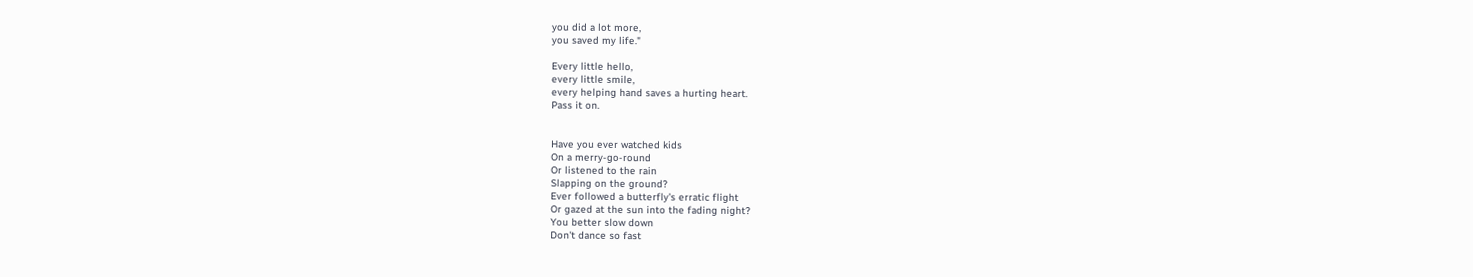you did a lot more,
you saved my life."

Every little hello,
every little smile,
every helping hand saves a hurting heart.
Pass it on.


Have you ever watched kids
On a merry-go-round
Or listened to the rain
Slapping on the ground?
Ever followed a butterfly's erratic flight
Or gazed at the sun into the fading night?
You better slow down
Don't dance so fast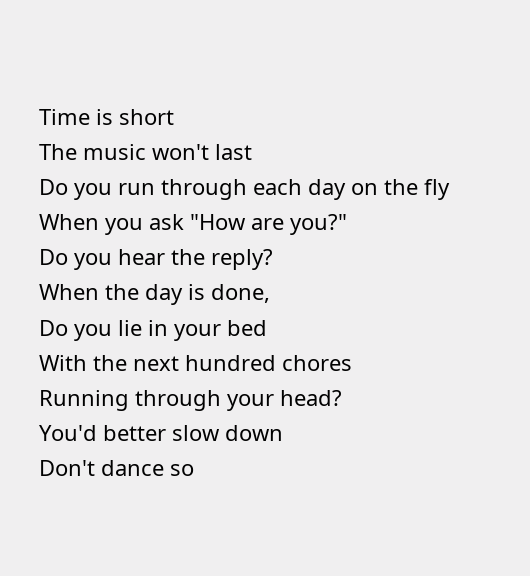Time is short
The music won't last
Do you run through each day on the fly
When you ask "How are you?"
Do you hear the reply?
When the day is done,
Do you lie in your bed
With the next hundred chores
Running through your head?
You'd better slow down
Don't dance so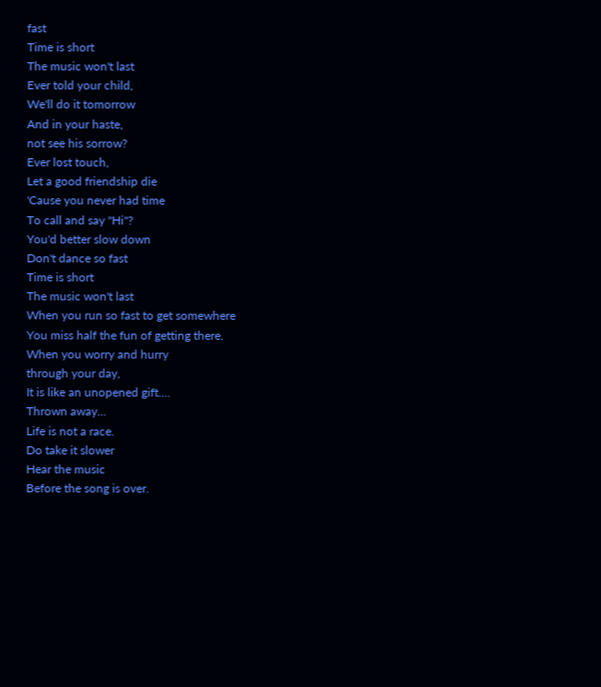fast
Time is short
The music won't last
Ever told your child,
We'll do it tomorrow
And in your haste,
not see his sorrow?
Ever lost touch,
Let a good friendship die
'Cause you never had time
To call and say "Hi"?
You'd better slow down
Don't dance so fast
Time is short
The music won't last
When you run so fast to get somewhere
You miss half the fun of getting there.
When you worry and hurry
through your day,
It is like an unopened gift....
Thrown away...
Life is not a race.
Do take it slower
Hear the music
Before the song is over.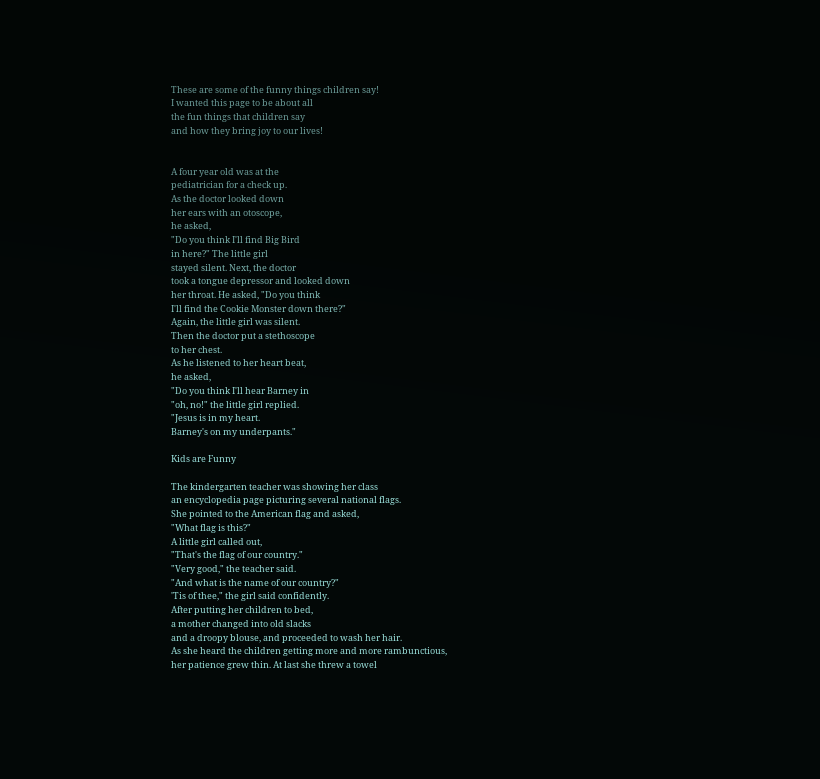These are some of the funny things children say!
I wanted this page to be about all
the fun things that children say
and how they bring joy to our lives!


A four year old was at the
pediatrician for a check up.
As the doctor looked down
her ears with an otoscope,
he asked,
"Do you think I'll find Big Bird
in here?" The little girl
stayed silent. Next, the doctor
took a tongue depressor and looked down
her throat. He asked, "Do you think
I'll find the Cookie Monster down there?"
Again, the little girl was silent.
Then the doctor put a stethoscope
to her chest.
As he listened to her heart beat,
he asked,
"Do you think I'll hear Barney in
"oh, no!" the little girl replied.
"Jesus is in my heart.
Barney's on my underpants."

Kids are Funny

The kindergarten teacher was showing her class
an encyclopedia page picturing several national flags.
She pointed to the American flag and asked,
"What flag is this?"
A little girl called out,
"That's the flag of our country."
"Very good," the teacher said.
"And what is the name of our country?"
'Tis of thee," the girl said confidently.
After putting her children to bed,
a mother changed into old slacks
and a droopy blouse, and proceeded to wash her hair.
As she heard the children getting more and more rambunctious,
her patience grew thin. At last she threw a towel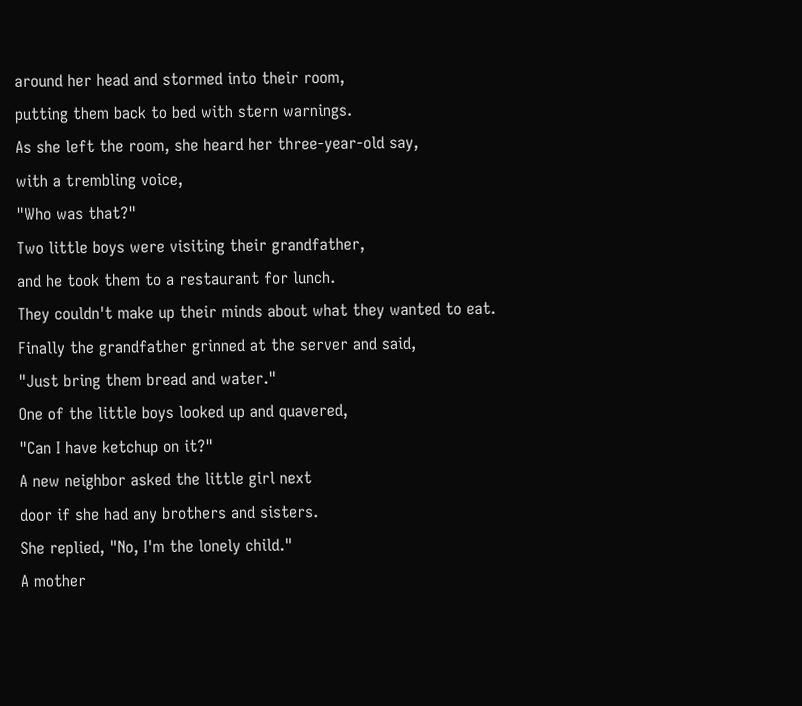around her head and stormed into their room,
putting them back to bed with stern warnings.
As she left the room, she heard her three-year-old say,
with a trembling voice,
"Who was that?"
Two little boys were visiting their grandfather,
and he took them to a restaurant for lunch.
They couldn't make up their minds about what they wanted to eat.
Finally the grandfather grinned at the server and said,
"Just bring them bread and water."
One of the little boys looked up and quavered,
"Can I have ketchup on it?"
A new neighbor asked the little girl next
door if she had any brothers and sisters.
She replied, "No, I'm the lonely child."
A mother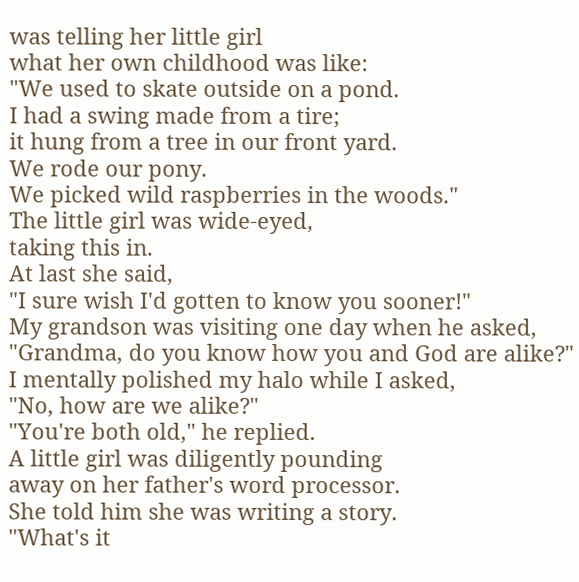was telling her little girl
what her own childhood was like:
"We used to skate outside on a pond.
I had a swing made from a tire;
it hung from a tree in our front yard.
We rode our pony.
We picked wild raspberries in the woods."
The little girl was wide-eyed,
taking this in.
At last she said,
"I sure wish I'd gotten to know you sooner!"
My grandson was visiting one day when he asked,
"Grandma, do you know how you and God are alike?"
I mentally polished my halo while I asked,
"No, how are we alike?"
"You're both old," he replied.
A little girl was diligently pounding
away on her father's word processor.
She told him she was writing a story.
"What's it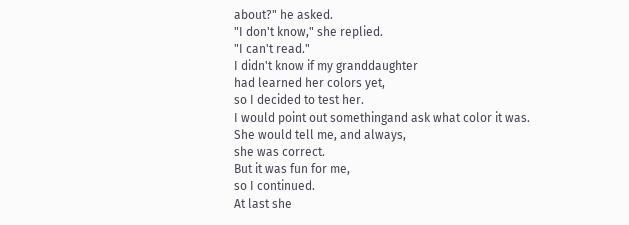about?" he asked.
"I don't know," she replied.
"I can't read."
I didn't know if my granddaughter
had learned her colors yet,
so I decided to test her.
I would point out somethingand ask what color it was.
She would tell me, and always,
she was correct.
But it was fun for me,
so I continued.
At last she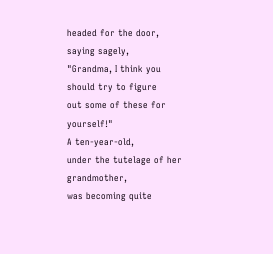headed for the door,
saying sagely,
"Grandma, I think you should try to figure
out some of these for yourself!"
A ten-year-old,
under the tutelage of her grandmother,
was becoming quite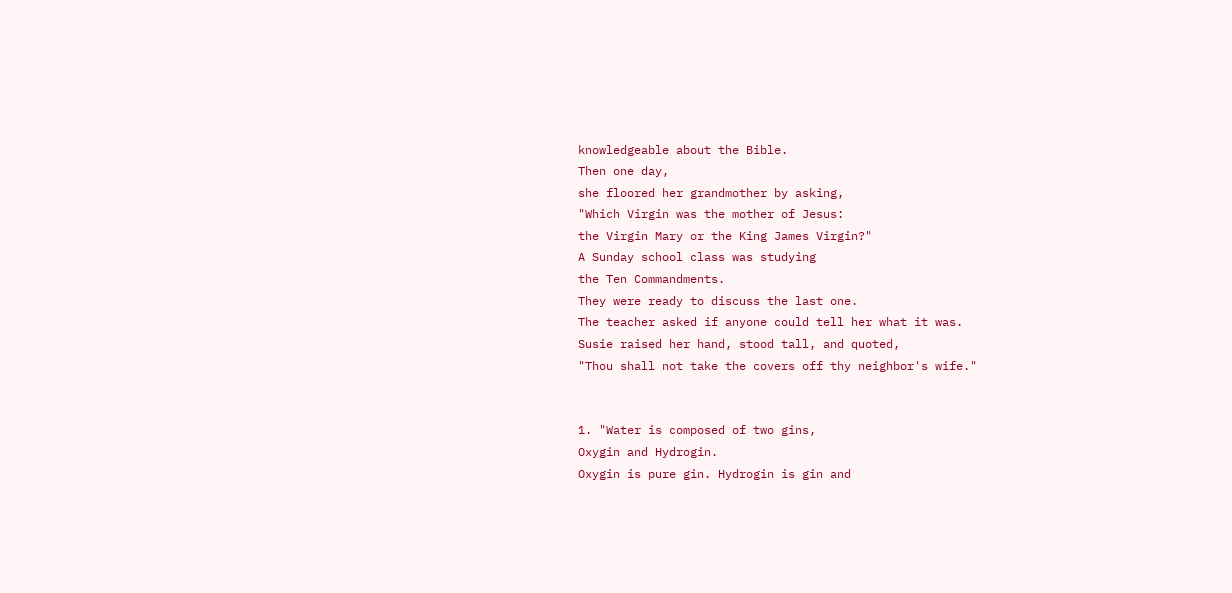knowledgeable about the Bible.
Then one day,
she floored her grandmother by asking,
"Which Virgin was the mother of Jesus:
the Virgin Mary or the King James Virgin?"
A Sunday school class was studying
the Ten Commandments.
They were ready to discuss the last one.
The teacher asked if anyone could tell her what it was.
Susie raised her hand, stood tall, and quoted,
"Thou shall not take the covers off thy neighbor's wife."


1. "Water is composed of two gins,
Oxygin and Hydrogin.
Oxygin is pure gin. Hydrogin is gin and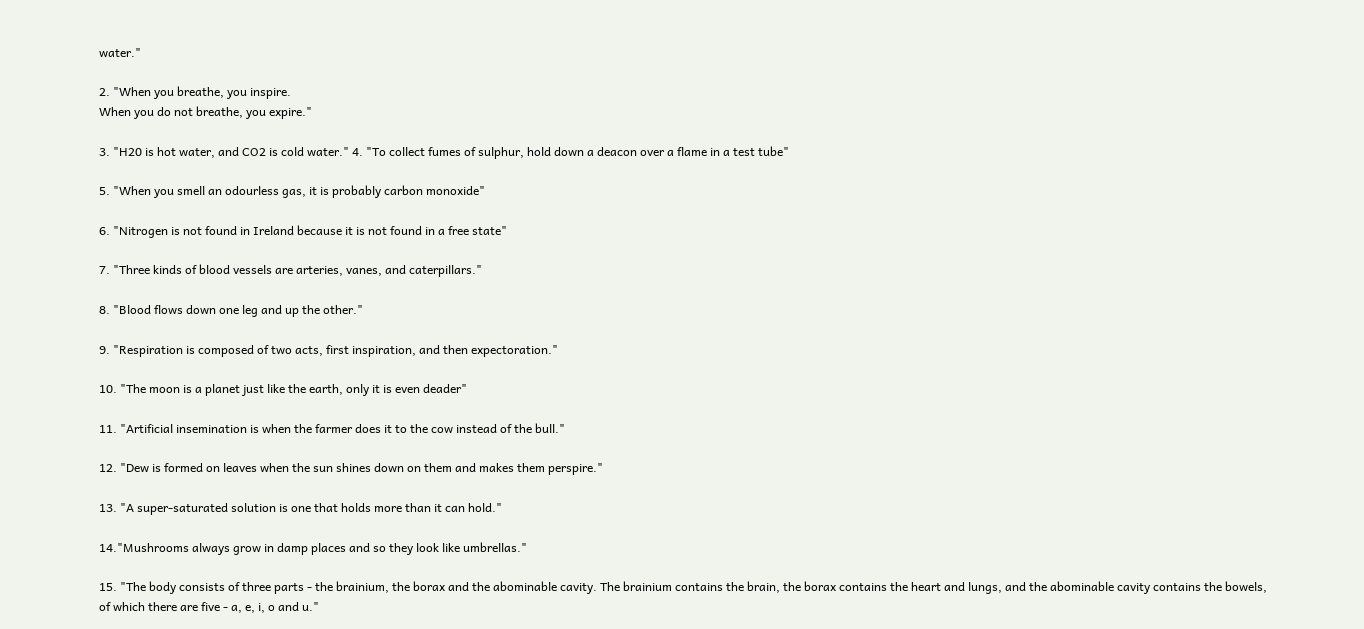water."

2. "When you breathe, you inspire.
When you do not breathe, you expire."

3. "H20 is hot water, and CO2 is cold water." 4. "To collect fumes of sulphur, hold down a deacon over a flame in a test tube"

5. "When you smell an odourless gas, it is probably carbon monoxide"

6. "Nitrogen is not found in Ireland because it is not found in a free state"

7. "Three kinds of blood vessels are arteries, vanes, and caterpillars."

8. "Blood flows down one leg and up the other."

9. "Respiration is composed of two acts, first inspiration, and then expectoration."

10. "The moon is a planet just like the earth, only it is even deader"

11. "Artificial insemination is when the farmer does it to the cow instead of the bull."

12. "Dew is formed on leaves when the sun shines down on them and makes them perspire."

13. "A super-saturated solution is one that holds more than it can hold."

14."Mushrooms always grow in damp places and so they look like umbrellas."

15. "The body consists of three parts - the brainium, the borax and the abominable cavity. The brainium contains the brain, the borax contains the heart and lungs, and the abominable cavity contains the bowels, of which there are five - a, e, i, o and u."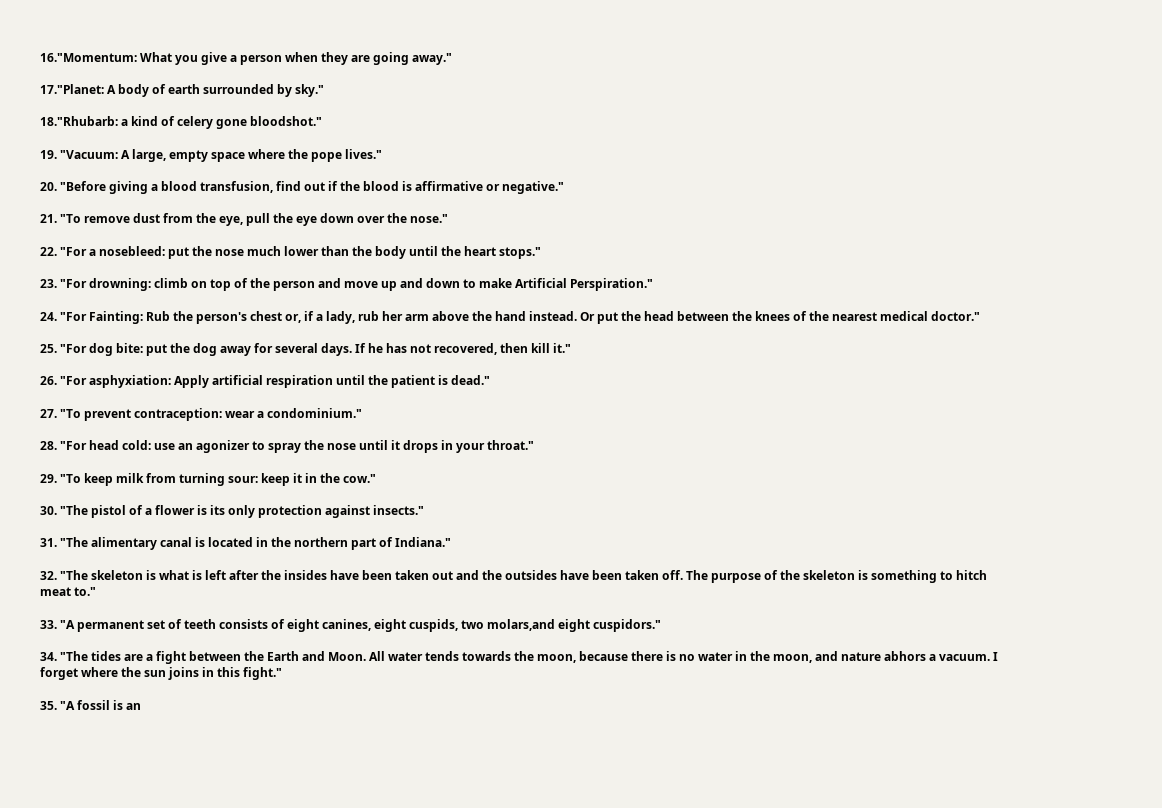16."Momentum: What you give a person when they are going away."

17."Planet: A body of earth surrounded by sky."

18."Rhubarb: a kind of celery gone bloodshot."

19. "Vacuum: A large, empty space where the pope lives."

20. "Before giving a blood transfusion, find out if the blood is affirmative or negative."

21. "To remove dust from the eye, pull the eye down over the nose."

22. "For a nosebleed: put the nose much lower than the body until the heart stops."

23. "For drowning: climb on top of the person and move up and down to make Artificial Perspiration."

24. "For Fainting: Rub the person's chest or, if a lady, rub her arm above the hand instead. Or put the head between the knees of the nearest medical doctor."

25. "For dog bite: put the dog away for several days. If he has not recovered, then kill it."

26. "For asphyxiation: Apply artificial respiration until the patient is dead."

27. "To prevent contraception: wear a condominium."

28. "For head cold: use an agonizer to spray the nose until it drops in your throat."

29. "To keep milk from turning sour: keep it in the cow."

30. "The pistol of a flower is its only protection against insects."

31. "The alimentary canal is located in the northern part of Indiana."

32. "The skeleton is what is left after the insides have been taken out and the outsides have been taken off. The purpose of the skeleton is something to hitch meat to."

33. "A permanent set of teeth consists of eight canines, eight cuspids, two molars,and eight cuspidors."

34. "The tides are a fight between the Earth and Moon. All water tends towards the moon, because there is no water in the moon, and nature abhors a vacuum. I forget where the sun joins in this fight."

35. "A fossil is an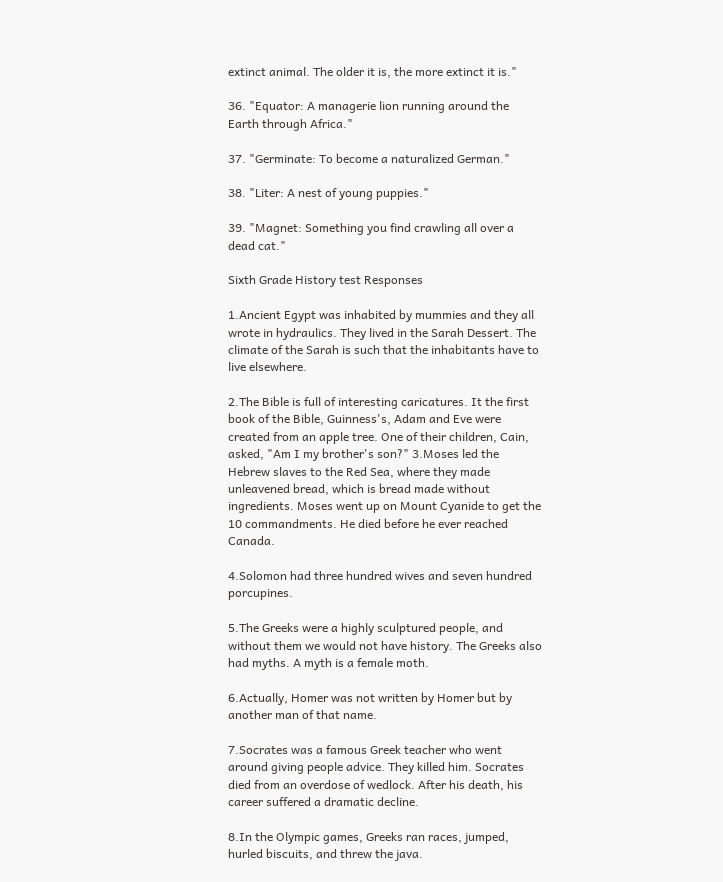extinct animal. The older it is, the more extinct it is."

36. "Equator: A managerie lion running around the Earth through Africa."

37. "Germinate: To become a naturalized German."

38. "Liter: A nest of young puppies."

39. "Magnet: Something you find crawling all over a dead cat."

Sixth Grade History test Responses

1.Ancient Egypt was inhabited by mummies and they all wrote in hydraulics. They lived in the Sarah Dessert. The climate of the Sarah is such that the inhabitants have to live elsewhere.

2.The Bible is full of interesting caricatures. It the first book of the Bible, Guinness's, Adam and Eve were created from an apple tree. One of their children, Cain, asked, "Am I my brother's son?" 3.Moses led the Hebrew slaves to the Red Sea, where they made unleavened bread, which is bread made without ingredients. Moses went up on Mount Cyanide to get the 10 commandments. He died before he ever reached Canada.

4.Solomon had three hundred wives and seven hundred porcupines.

5.The Greeks were a highly sculptured people, and without them we would not have history. The Greeks also had myths. A myth is a female moth.

6.Actually, Homer was not written by Homer but by another man of that name.

7.Socrates was a famous Greek teacher who went around giving people advice. They killed him. Socrates died from an overdose of wedlock. After his death, his career suffered a dramatic decline.

8.In the Olympic games, Greeks ran races, jumped, hurled biscuits, and threw the java.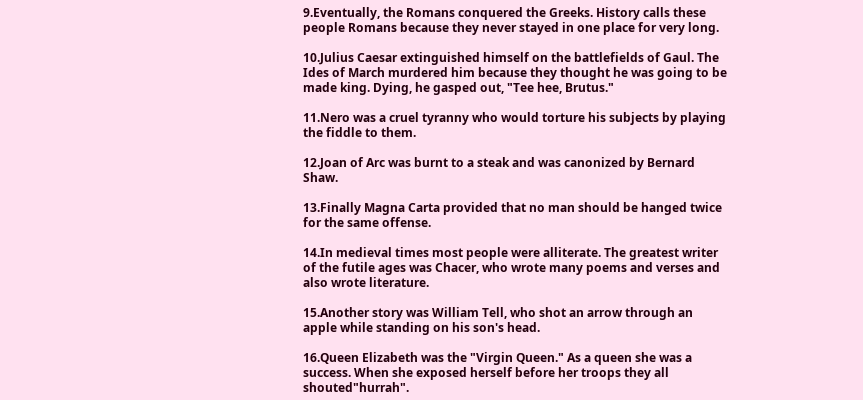9.Eventually, the Romans conquered the Greeks. History calls these people Romans because they never stayed in one place for very long.

10.Julius Caesar extinguished himself on the battlefields of Gaul. The Ides of March murdered him because they thought he was going to be made king. Dying, he gasped out, "Tee hee, Brutus."

11.Nero was a cruel tyranny who would torture his subjects by playing the fiddle to them.

12.Joan of Arc was burnt to a steak and was canonized by Bernard Shaw.

13.Finally Magna Carta provided that no man should be hanged twice for the same offense.

14.In medieval times most people were alliterate. The greatest writer of the futile ages was Chacer, who wrote many poems and verses and also wrote literature.

15.Another story was William Tell, who shot an arrow through an apple while standing on his son's head.

16.Queen Elizabeth was the "Virgin Queen." As a queen she was a success. When she exposed herself before her troops they all shouted"hurrah".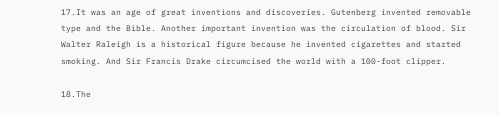17.It was an age of great inventions and discoveries. Gutenberg invented removable type and the Bible. Another important invention was the circulation of blood. Sir Walter Raleigh is a historical figure because he invented cigarettes and started smoking. And Sir Francis Drake circumcised the world with a 100-foot clipper.

18.The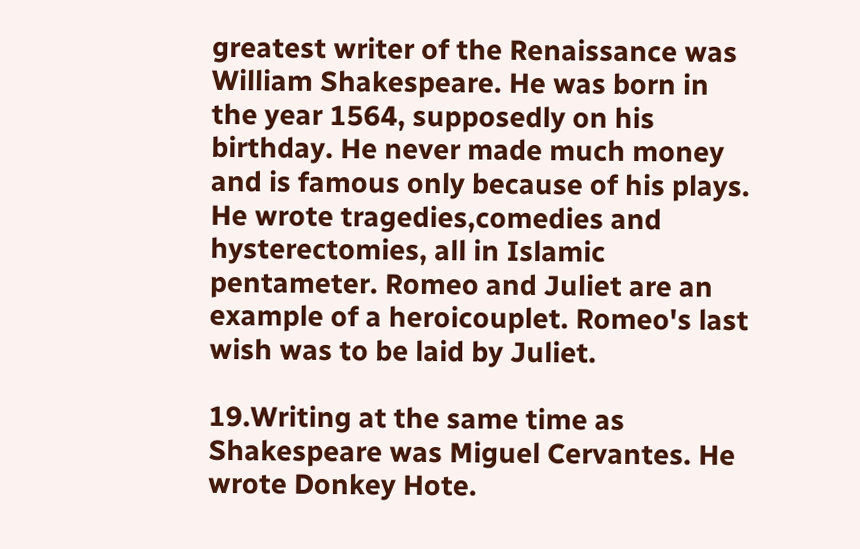greatest writer of the Renaissance was William Shakespeare. He was born in the year 1564, supposedly on his birthday. He never made much money and is famous only because of his plays. He wrote tragedies,comedies and hysterectomies, all in Islamic pentameter. Romeo and Juliet are an example of a heroicouplet. Romeo's last wish was to be laid by Juliet.

19.Writing at the same time as Shakespeare was Miguel Cervantes. He wrote Donkey Hote.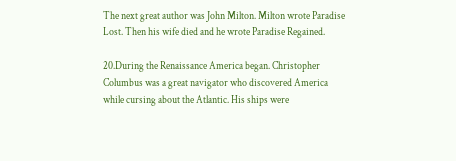The next great author was John Milton. Milton wrote Paradise Lost. Then his wife died and he wrote Paradise Regained.

20.During the Renaissance America began. Christopher Columbus was a great navigator who discovered America while cursing about the Atlantic. His ships were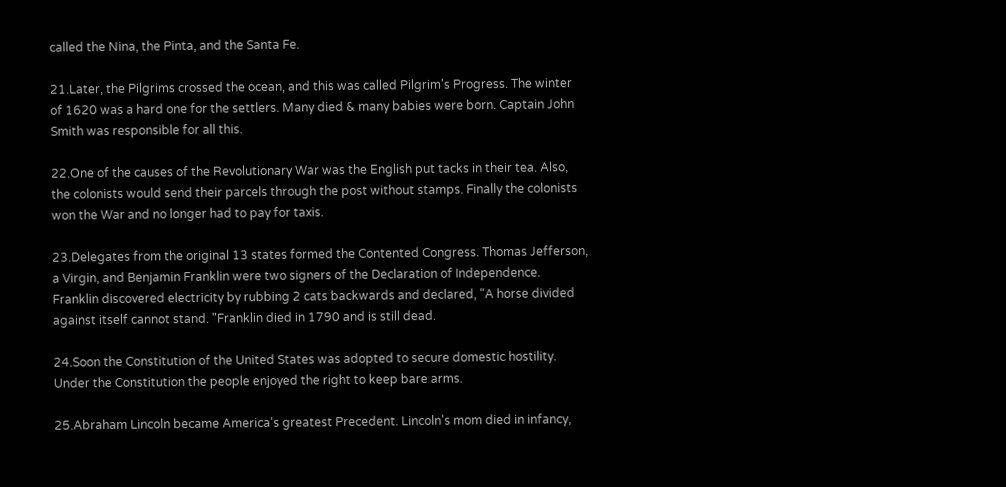called the Nina, the Pinta, and the Santa Fe.

21.Later, the Pilgrims crossed the ocean, and this was called Pilgrim's Progress. The winter of 1620 was a hard one for the settlers. Many died & many babies were born. Captain John Smith was responsible for all this.

22.One of the causes of the Revolutionary War was the English put tacks in their tea. Also, the colonists would send their parcels through the post without stamps. Finally the colonists won the War and no longer had to pay for taxis.

23.Delegates from the original 13 states formed the Contented Congress. Thomas Jefferson, a Virgin, and Benjamin Franklin were two signers of the Declaration of Independence. Franklin discovered electricity by rubbing 2 cats backwards and declared, "A horse divided against itself cannot stand. "Franklin died in 1790 and is still dead.

24.Soon the Constitution of the United States was adopted to secure domestic hostility. Under the Constitution the people enjoyed the right to keep bare arms.

25.Abraham Lincoln became America's greatest Precedent. Lincoln's mom died in infancy,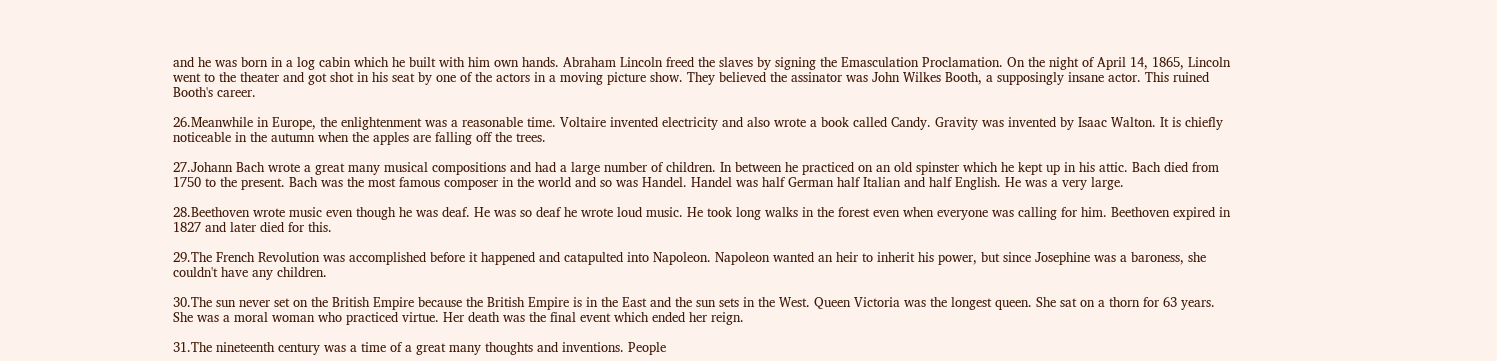and he was born in a log cabin which he built with him own hands. Abraham Lincoln freed the slaves by signing the Emasculation Proclamation. On the night of April 14, 1865, Lincoln went to the theater and got shot in his seat by one of the actors in a moving picture show. They believed the assinator was John Wilkes Booth, a supposingly insane actor. This ruined Booth's career.

26.Meanwhile in Europe, the enlightenment was a reasonable time. Voltaire invented electricity and also wrote a book called Candy. Gravity was invented by Isaac Walton. It is chiefly noticeable in the autumn when the apples are falling off the trees.

27.Johann Bach wrote a great many musical compositions and had a large number of children. In between he practiced on an old spinster which he kept up in his attic. Bach died from 1750 to the present. Bach was the most famous composer in the world and so was Handel. Handel was half German half Italian and half English. He was a very large.

28.Beethoven wrote music even though he was deaf. He was so deaf he wrote loud music. He took long walks in the forest even when everyone was calling for him. Beethoven expired in 1827 and later died for this.

29.The French Revolution was accomplished before it happened and catapulted into Napoleon. Napoleon wanted an heir to inherit his power, but since Josephine was a baroness, she couldn't have any children.

30.The sun never set on the British Empire because the British Empire is in the East and the sun sets in the West. Queen Victoria was the longest queen. She sat on a thorn for 63 years. She was a moral woman who practiced virtue. Her death was the final event which ended her reign.

31.The nineteenth century was a time of a great many thoughts and inventions. People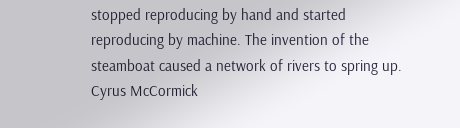stopped reproducing by hand and started reproducing by machine. The invention of the steamboat caused a network of rivers to spring up. Cyrus McCormick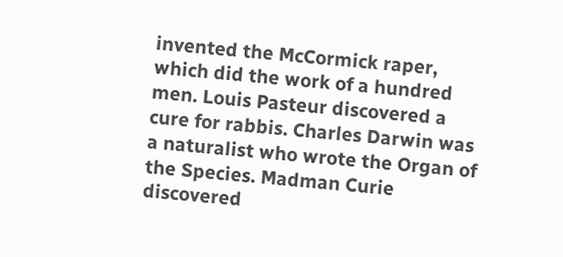invented the McCormick raper, which did the work of a hundred men. Louis Pasteur discovered a cure for rabbis. Charles Darwin was a naturalist who wrote the Organ of the Species. Madman Curie discovered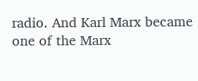radio. And Karl Marx became one of the Marx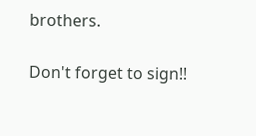brothers.

Don't forget to sign!!